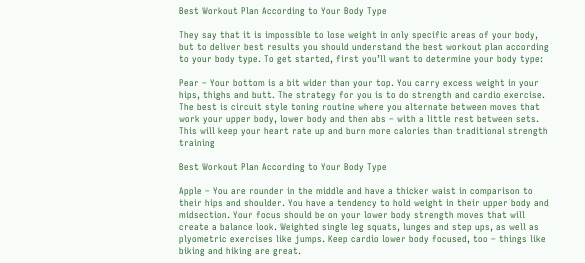Best Workout Plan According to Your Body Type

They say that it is impossible to lose weight in only specific areas of your body, but to deliver best results you should understand the best workout plan according to your body type. To get started, first you’ll want to determine your body type:

Pear – Your bottom is a bit wider than your top. You carry excess weight in your hips, thighs and butt. The strategy for you is to do strength and cardio exercise. The best is circuit style toning routine where you alternate between moves that work your upper body, lower body and then abs – with a little rest between sets. This will keep your heart rate up and burn more calories than traditional strength training

Best Workout Plan According to Your Body Type

Apple – You are rounder in the middle and have a thicker waist in comparison to their hips and shoulder. You have a tendency to hold weight in their upper body and midsection. Your focus should be on your lower body strength moves that will create a balance look. Weighted single leg squats, lunges and step ups, as well as plyometric exercises like jumps. Keep cardio lower body focused, too – things like biking and hiking are great.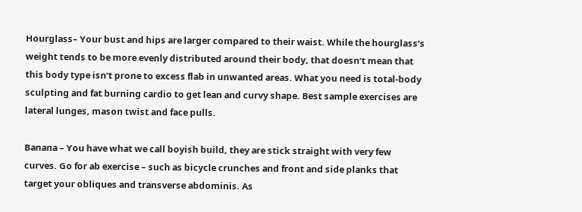Hourglass– Your bust and hips are larger compared to their waist. While the hourglass’s weight tends to be more evenly distributed around their body, that doesn’t mean that this body type isn’t prone to excess flab in unwanted areas. What you need is total-body sculpting and fat burning cardio to get lean and curvy shape. Best sample exercises are lateral lunges, mason twist and face pulls.

Banana – You have what we call boyish build, they are stick straight with very few curves. Go for ab exercise – such as bicycle crunches and front and side planks that target your obliques and transverse abdominis. As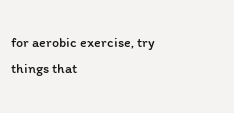for aerobic exercise, try things that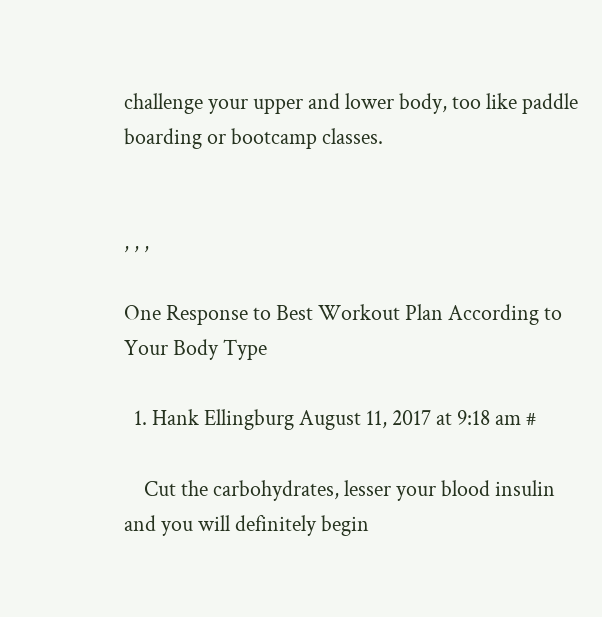challenge your upper and lower body, too like paddle boarding or bootcamp classes.


, , ,

One Response to Best Workout Plan According to Your Body Type

  1. Hank Ellingburg August 11, 2017 at 9:18 am #

    Cut the carbohydrates, lesser your blood insulin and you will definitely begin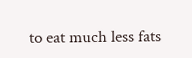to eat much less fats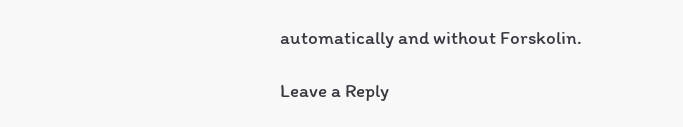automatically and without Forskolin.

Leave a Reply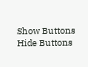Show Buttons
Hide Buttons